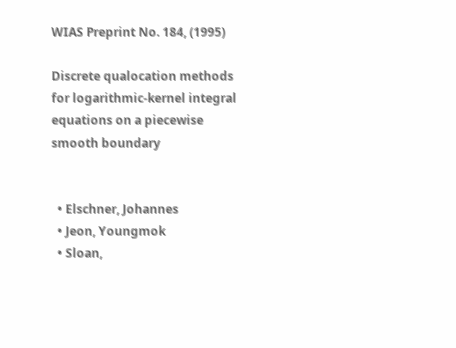WIAS Preprint No. 184, (1995)

Discrete qualocation methods for logarithmic-kernel integral equations on a piecewise smooth boundary


  • Elschner, Johannes
  • Jeon, Youngmok
  • Sloan,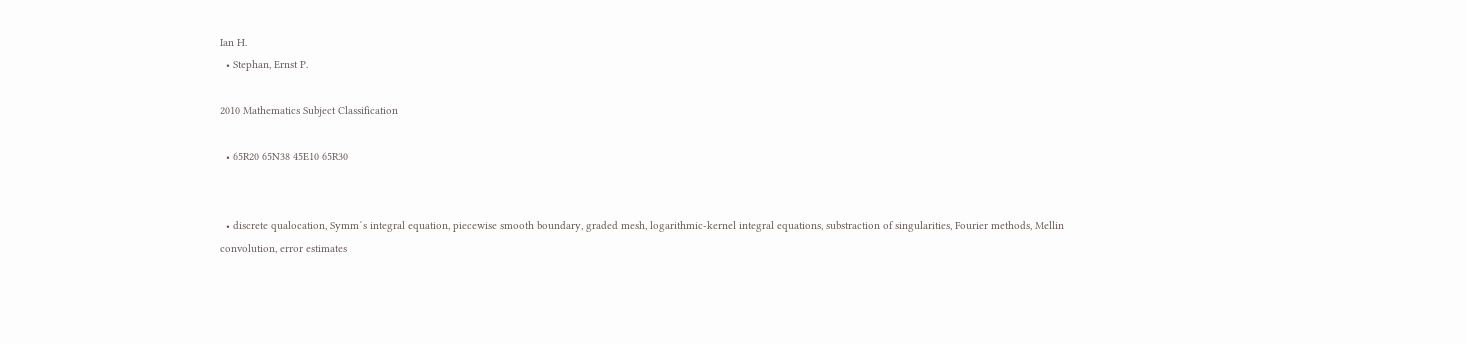Ian H.
  • Stephan, Ernst P.

2010 Mathematics Subject Classification

  • 65R20 65N38 45E10 65R30


  • discrete qualocation, Symm´s integral equation, piecewise smooth boundary, graded mesh, logarithmic-kernel integral equations, substraction of singularities, Fourier methods, Mellin convolution, error estimates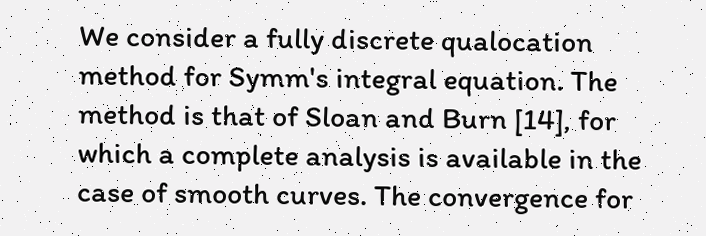We consider a fully discrete qualocation method for Symm's integral equation. The method is that of Sloan and Burn [14], for which a complete analysis is available in the case of smooth curves. The convergence for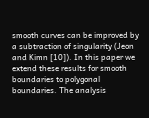smooth curves can be improved by a subtraction of singularity (Jeon and Kimn [10]). In this paper we extend these results for smooth boundaries to polygonal boundaries. The analysis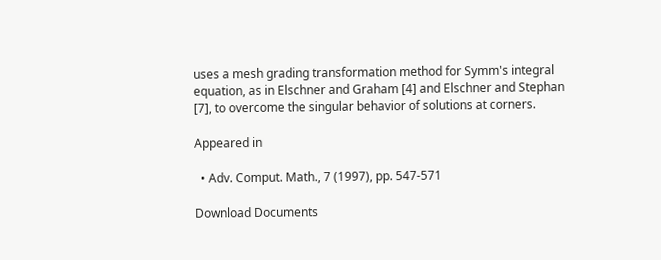uses a mesh grading transformation method for Symm's integral equation, as in Elschner and Graham [4] and Elschner and Stephan [7], to overcome the singular behavior of solutions at corners.

Appeared in

  • Adv. Comput. Math., 7 (1997), pp. 547-571

Download Documents